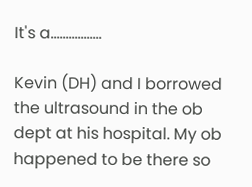It's a.................

Kevin (DH) and I borrowed the ultrasound in the ob dept at his hospital. My ob happened to be there so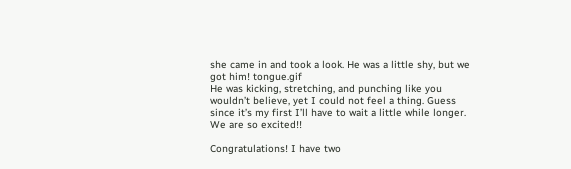she came in and took a look. He was a little shy, but we got him! tongue.gif
He was kicking, stretching, and punching like you wouldn’t believe, yet I could not feel a thing. Guess since it’s my first I’ll have to wait a little while longer.
We are so excited!!

Congratulations! I have two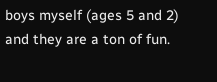boys myself (ages 5 and 2) and they are a ton of fun.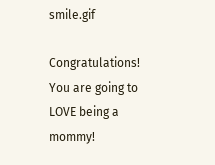smile.gif

Congratulations! You are going to LOVE being a mommy!